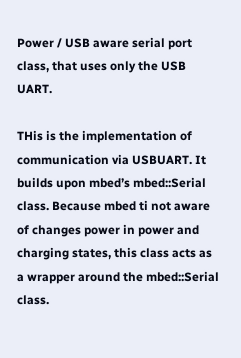Power / USB aware serial port class, that uses only the USB UART.

THis is the implementation of communication via USBUART. It builds upon mbed’s mbed::Serial class. Because mbed ti not aware of changes power in power and charging states, this class acts as a wrapper around the mbed::Serial class.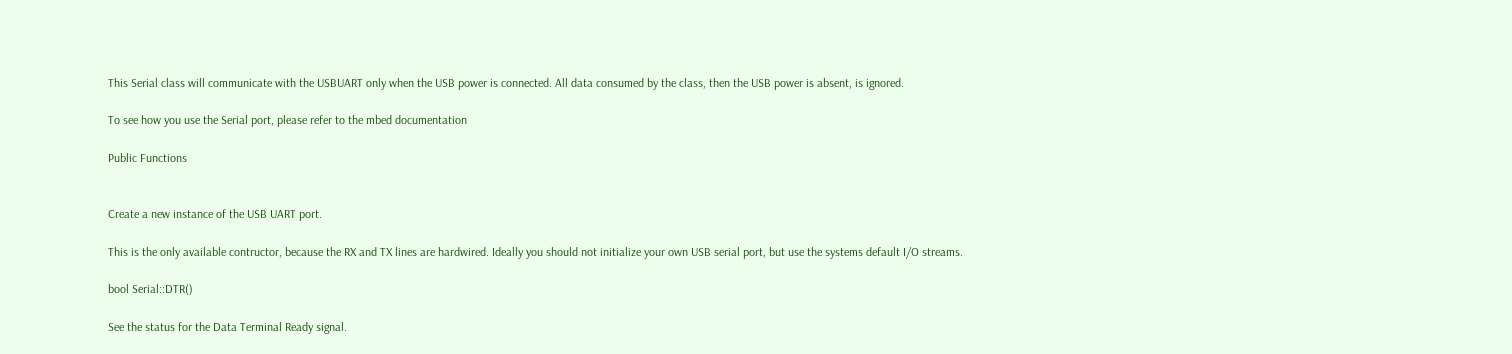This Serial class will communicate with the USBUART only when the USB power is connected. All data consumed by the class, then the USB power is absent, is ignored.

To see how you use the Serial port, please refer to the mbed documentation

Public Functions


Create a new instance of the USB UART port.

This is the only available contructor, because the RX and TX lines are hardwired. Ideally you should not initialize your own USB serial port, but use the systems default I/O streams.

bool Serial::DTR()

See the status for the Data Terminal Ready signal.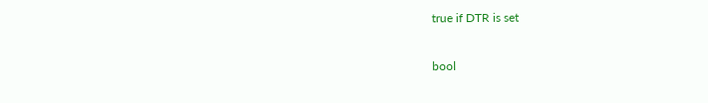true if DTR is set

bool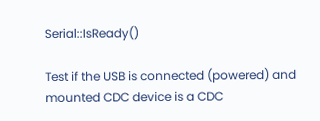Serial::IsReady()

Test if the USB is connected (powered) and mounted CDC device is a CDC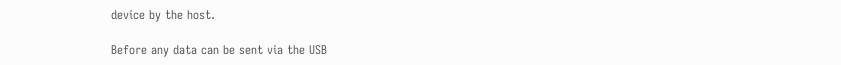device by the host.

Before any data can be sent via the USB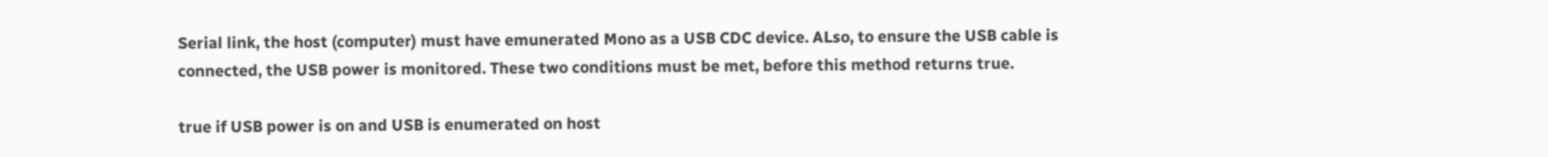Serial link, the host (computer) must have emunerated Mono as a USB CDC device. ALso, to ensure the USB cable is connected, the USB power is monitored. These two conditions must be met, before this method returns true.

true if USB power is on and USB is enumerated on host